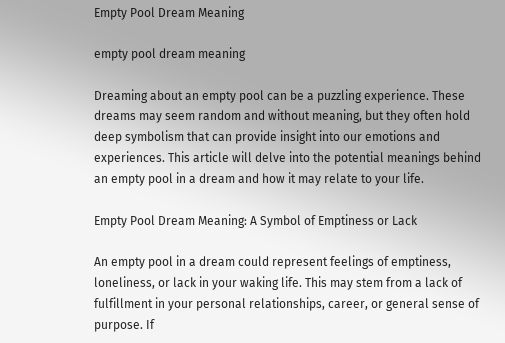Empty Pool Dream Meaning

empty pool dream meaning

Dreaming about an empty pool can be a puzzling experience. These dreams may seem random and without meaning, but they often hold deep symbolism that can provide insight into our emotions and experiences. This article will delve into the potential meanings behind an empty pool in a dream and how it may relate to your life.

Empty Pool Dream Meaning: A Symbol of Emptiness or Lack

An empty pool in a dream could represent feelings of emptiness, loneliness, or lack in your waking life. This may stem from a lack of fulfillment in your personal relationships, career, or general sense of purpose. If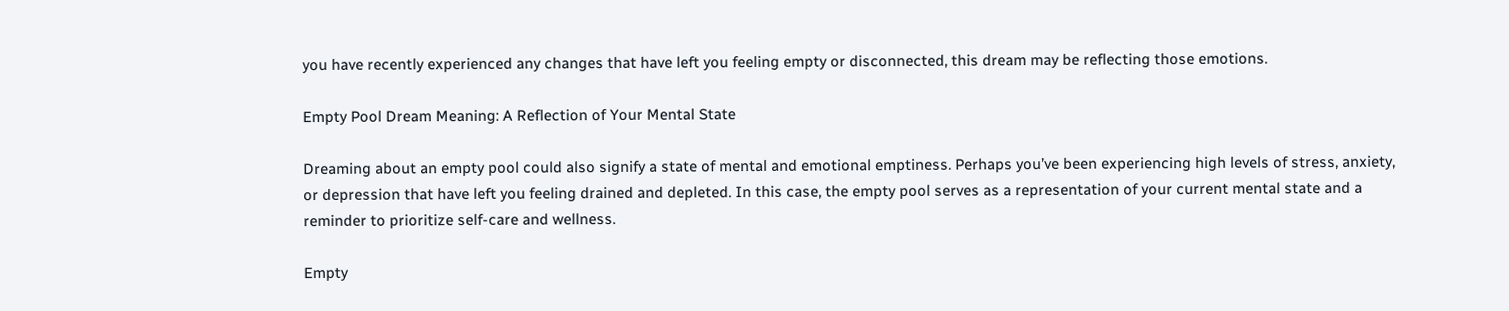you have recently experienced any changes that have left you feeling empty or disconnected, this dream may be reflecting those emotions.

Empty Pool Dream Meaning: A Reflection of Your Mental State

Dreaming about an empty pool could also signify a state of mental and emotional emptiness. Perhaps you’ve been experiencing high levels of stress, anxiety, or depression that have left you feeling drained and depleted. In this case, the empty pool serves as a representation of your current mental state and a reminder to prioritize self-care and wellness.

Empty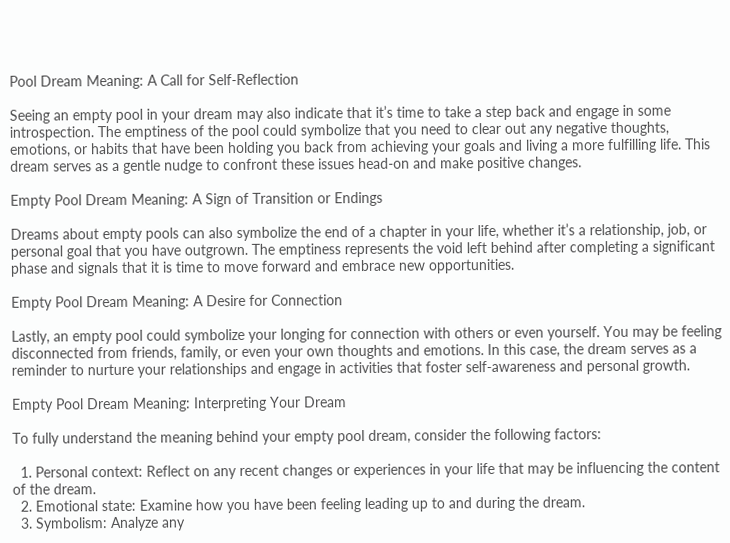Pool Dream Meaning: A Call for Self-Reflection

Seeing an empty pool in your dream may also indicate that it’s time to take a step back and engage in some introspection. The emptiness of the pool could symbolize that you need to clear out any negative thoughts, emotions, or habits that have been holding you back from achieving your goals and living a more fulfilling life. This dream serves as a gentle nudge to confront these issues head-on and make positive changes.

Empty Pool Dream Meaning: A Sign of Transition or Endings

Dreams about empty pools can also symbolize the end of a chapter in your life, whether it’s a relationship, job, or personal goal that you have outgrown. The emptiness represents the void left behind after completing a significant phase and signals that it is time to move forward and embrace new opportunities.

Empty Pool Dream Meaning: A Desire for Connection

Lastly, an empty pool could symbolize your longing for connection with others or even yourself. You may be feeling disconnected from friends, family, or even your own thoughts and emotions. In this case, the dream serves as a reminder to nurture your relationships and engage in activities that foster self-awareness and personal growth.

Empty Pool Dream Meaning: Interpreting Your Dream

To fully understand the meaning behind your empty pool dream, consider the following factors:

  1. Personal context: Reflect on any recent changes or experiences in your life that may be influencing the content of the dream.
  2. Emotional state: Examine how you have been feeling leading up to and during the dream.
  3. Symbolism: Analyze any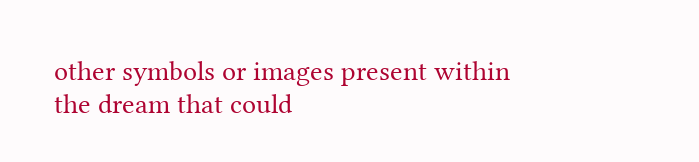other symbols or images present within the dream that could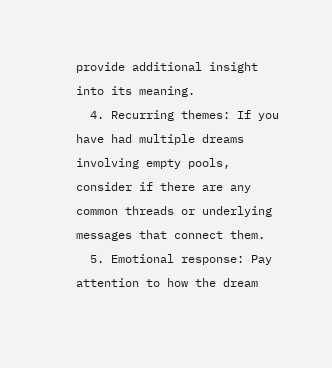provide additional insight into its meaning.
  4. Recurring themes: If you have had multiple dreams involving empty pools, consider if there are any common threads or underlying messages that connect them.
  5. Emotional response: Pay attention to how the dream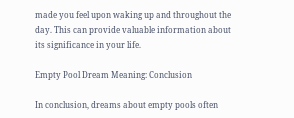made you feel upon waking up and throughout the day. This can provide valuable information about its significance in your life.

Empty Pool Dream Meaning: Conclusion

In conclusion, dreams about empty pools often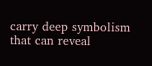carry deep symbolism that can reveal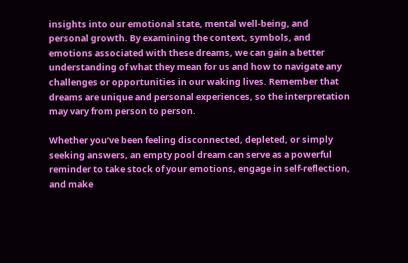insights into our emotional state, mental well-being, and personal growth. By examining the context, symbols, and emotions associated with these dreams, we can gain a better understanding of what they mean for us and how to navigate any challenges or opportunities in our waking lives. Remember that dreams are unique and personal experiences, so the interpretation may vary from person to person.

Whether you’ve been feeling disconnected, depleted, or simply seeking answers, an empty pool dream can serve as a powerful reminder to take stock of your emotions, engage in self-reflection, and make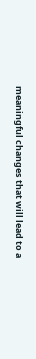meaningful changes that will lead to a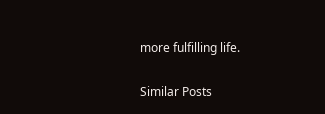more fulfilling life.

Similar Posts